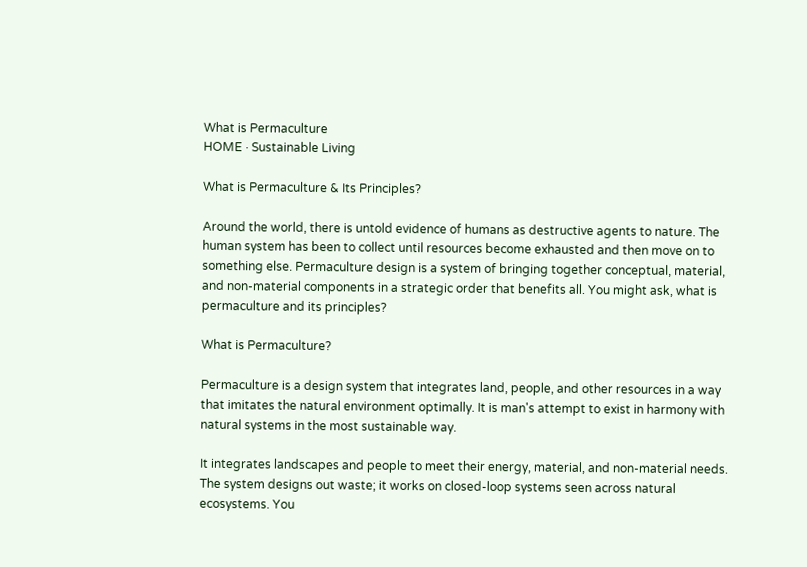What is Permaculture
HOME · Sustainable Living

What is Permaculture & Its Principles?

Around the world, there is untold evidence of humans as destructive agents to nature. The human system has been to collect until resources become exhausted and then move on to something else. Permaculture design is a system of bringing together conceptual, material, and non-material components in a strategic order that benefits all. You might ask, what is permaculture and its principles?

What is Permaculture?

Permaculture is a design system that integrates land, people, and other resources in a way that imitates the natural environment optimally. It is man's attempt to exist in harmony with natural systems in the most sustainable way.

It integrates landscapes and people to meet their energy, material, and non-material needs. The system designs out waste; it works on closed-loop systems seen across natural ecosystems. You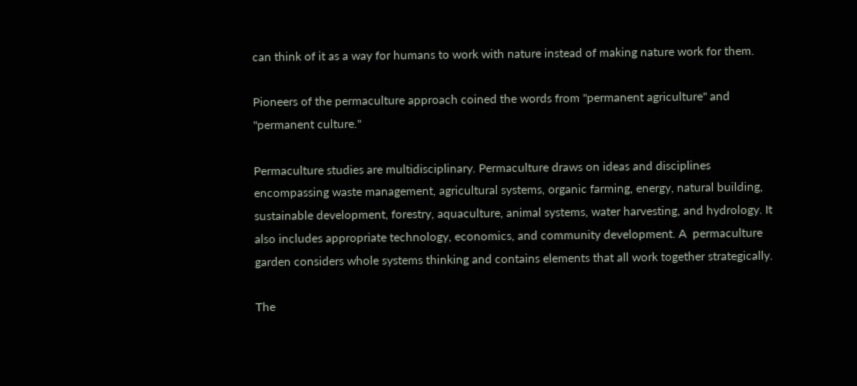can think of it as a way for humans to work with nature instead of making nature work for them.

Pioneers of the permaculture approach coined the words from "permanent agriculture" and "permanent culture."

Permaculture studies are multidisciplinary. Permaculture draws on ideas and disciplines encompassing waste management, agricultural systems, organic farming, energy, natural building, sustainable development, forestry, aquaculture, animal systems, water harvesting, and hydrology. It also includes appropriate technology, economics, and community development. A  permaculture garden considers whole systems thinking and contains elements that all work together strategically.

The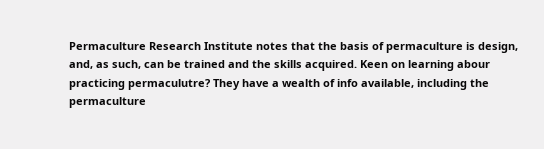Permaculture Research Institute notes that the basis of permaculture is design, and, as such, can be trained and the skills acquired. Keen on learning abour practicing permaculutre? They have a wealth of info available, including the permaculture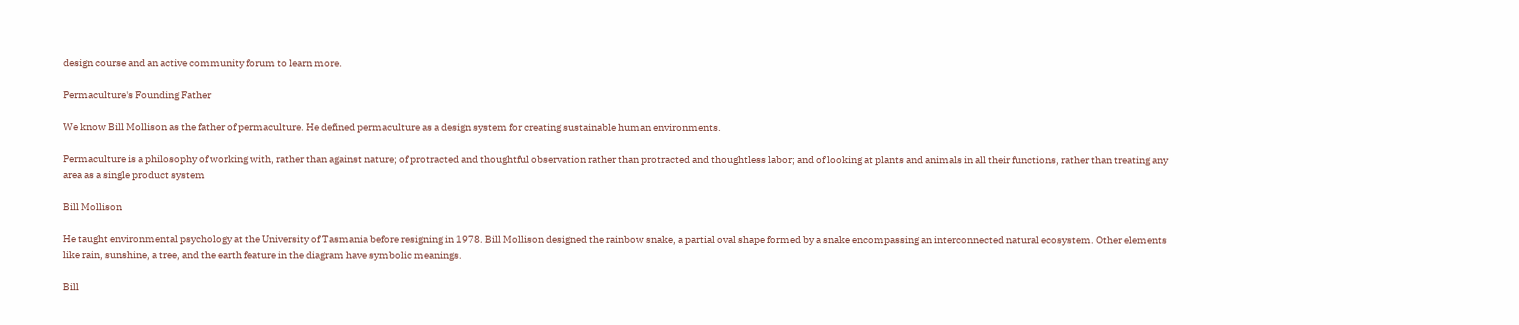design course and an active community forum to learn more.

Permaculture's Founding Father

We know Bill Mollison as the father of permaculture. He defined permaculture as a design system for creating sustainable human environments.

Permaculture is a philosophy of working with, rather than against nature; of protracted and thoughtful observation rather than protracted and thoughtless labor; and of looking at plants and animals in all their functions, rather than treating any area as a single product system

Bill Mollison

He taught environmental psychology at the University of Tasmania before resigning in 1978. Bill Mollison designed the rainbow snake, a partial oval shape formed by a snake encompassing an interconnected natural ecosystem. Other elements like rain, sunshine, a tree, and the earth feature in the diagram have symbolic meanings.

Bill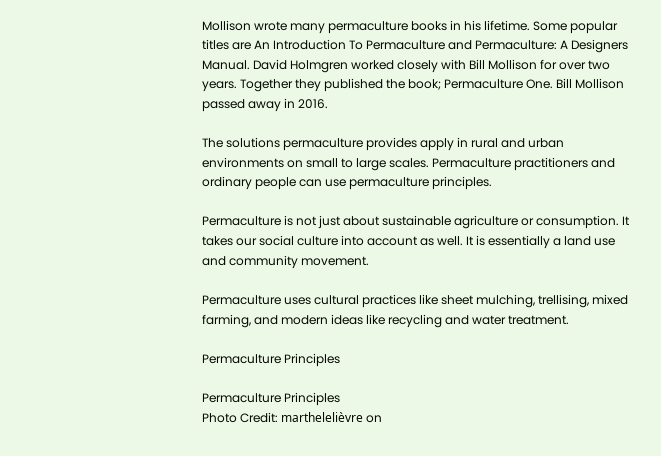Mollison wrote many permaculture books in his lifetime. Some popular titles are An Introduction To Permaculture and Permaculture: A Designers Manual. David Holmgren worked closely with Bill Mollison for over two years. Together they published the book; Permaculture One. Bill Mollison passed away in 2016.

The solutions permaculture provides apply in rural and urban environments on small to large scales. Permaculture practitioners and ordinary people can use permaculture principles.

Permaculture is not just about sustainable agriculture or consumption. It takes our social culture into account as well. It is essentially a land use and community movement.

Permaculture uses cultural practices like sheet mulching, trellising, mixed farming, and modern ideas like recycling and water treatment.

Permaculture Principles

Permaculture Principles
Photo Credit: marthelelièvre on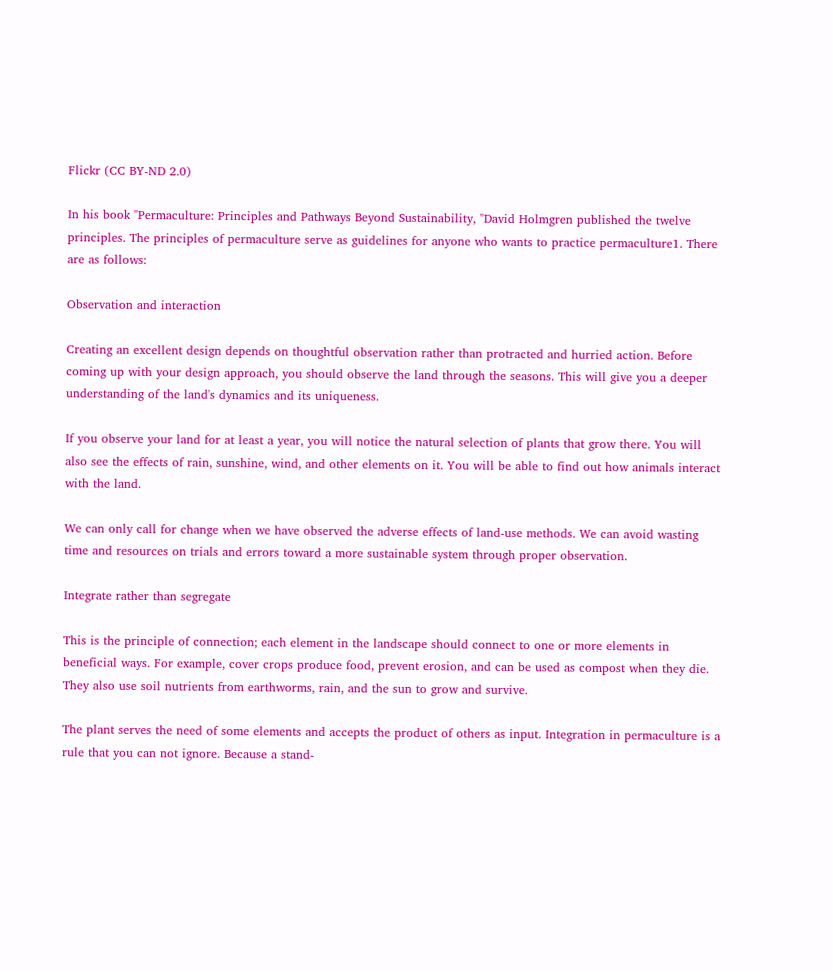Flickr (CC BY-ND 2.0)

In his book "Permaculture: Principles and Pathways Beyond Sustainability, "David Holmgren published the twelve principles. The principles of permaculture serve as guidelines for anyone who wants to practice permaculture1. There are as follows:

Observation and interaction

Creating an excellent design depends on thoughtful observation rather than protracted and hurried action. Before coming up with your design approach, you should observe the land through the seasons. This will give you a deeper understanding of the land's dynamics and its uniqueness.

If you observe your land for at least a year, you will notice the natural selection of plants that grow there. You will also see the effects of rain, sunshine, wind, and other elements on it. You will be able to find out how animals interact with the land.

We can only call for change when we have observed the adverse effects of land-use methods. We can avoid wasting time and resources on trials and errors toward a more sustainable system through proper observation.

Integrate rather than segregate

This is the principle of connection; each element in the landscape should connect to one or more elements in beneficial ways. For example, cover crops produce food, prevent erosion, and can be used as compost when they die. They also use soil nutrients from earthworms, rain, and the sun to grow and survive.

The plant serves the need of some elements and accepts the product of others as input. Integration in permaculture is a rule that you can not ignore. Because a stand-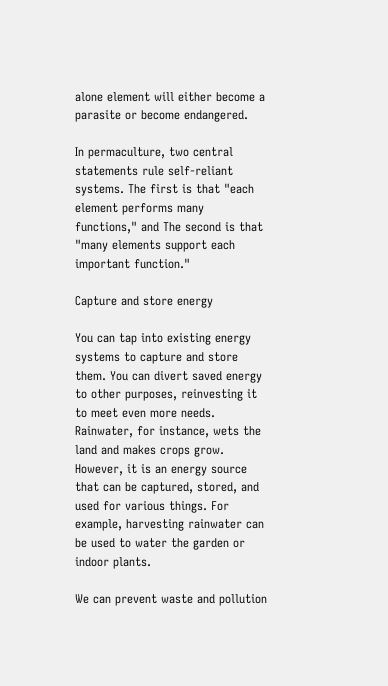alone element will either become a parasite or become endangered.

In permaculture, two central statements rule self-reliant systems. The first is that "each element performs many functions," and The second is that "many elements support each important function."

Capture and store energy

You can tap into existing energy systems to capture and store them. You can divert saved energy to other purposes, reinvesting it to meet even more needs. Rainwater, for instance, wets the land and makes crops grow. However, it is an energy source that can be captured, stored, and used for various things. For example, harvesting rainwater can be used to water the garden or indoor plants.

We can prevent waste and pollution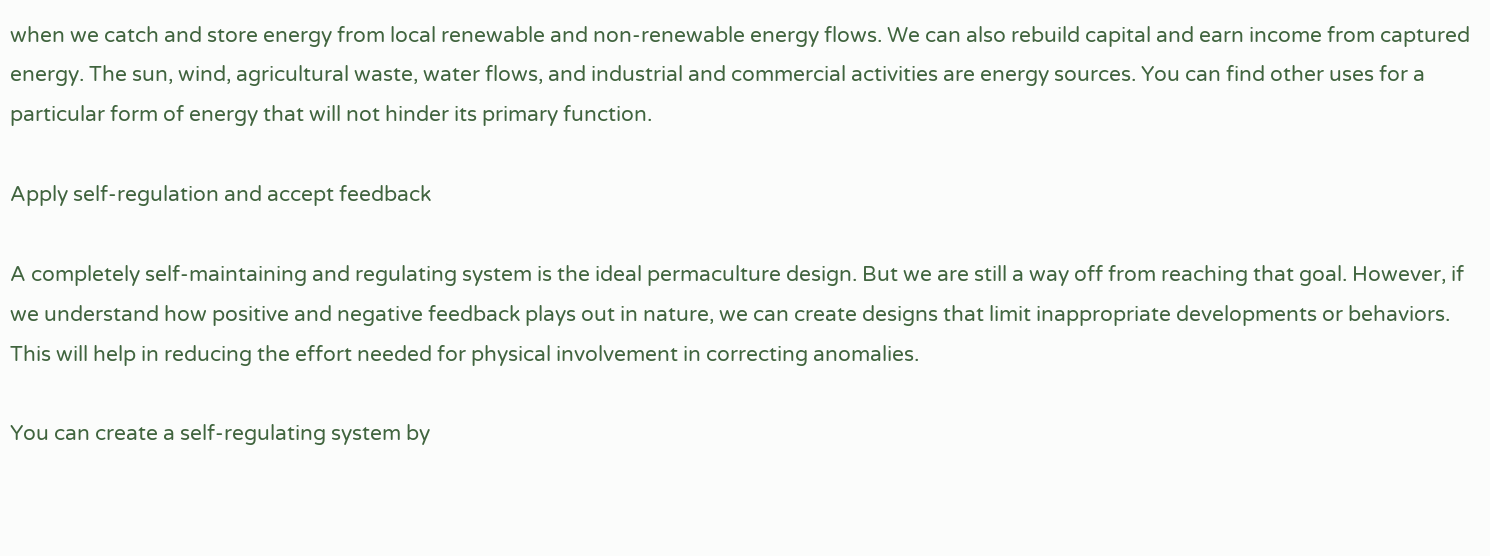when we catch and store energy from local renewable and non-renewable energy flows. We can also rebuild capital and earn income from captured energy. The sun, wind, agricultural waste, water flows, and industrial and commercial activities are energy sources. You can find other uses for a particular form of energy that will not hinder its primary function.

Apply self-regulation and accept feedback

A completely self-maintaining and regulating system is the ideal permaculture design. But we are still a way off from reaching that goal. However, if we understand how positive and negative feedback plays out in nature, we can create designs that limit inappropriate developments or behaviors. This will help in reducing the effort needed for physical involvement in correcting anomalies.

You can create a self-regulating system by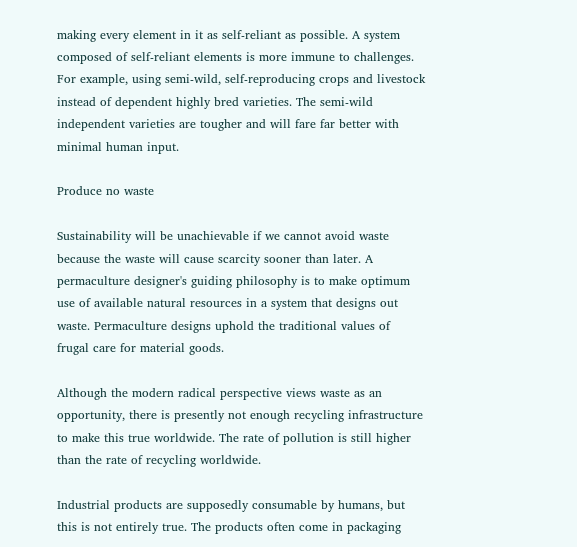making every element in it as self-reliant as possible. A system composed of self-reliant elements is more immune to challenges. For example, using semi-wild, self-reproducing crops and livestock instead of dependent highly bred varieties. The semi-wild independent varieties are tougher and will fare far better with minimal human input.

Produce no waste

Sustainability will be unachievable if we cannot avoid waste because the waste will cause scarcity sooner than later. A permaculture designer's guiding philosophy is to make optimum use of available natural resources in a system that designs out waste. Permaculture designs uphold the traditional values of frugal care for material goods.

Although the modern radical perspective views waste as an opportunity, there is presently not enough recycling infrastructure to make this true worldwide. The rate of pollution is still higher than the rate of recycling worldwide.

Industrial products are supposedly consumable by humans, but this is not entirely true. The products often come in packaging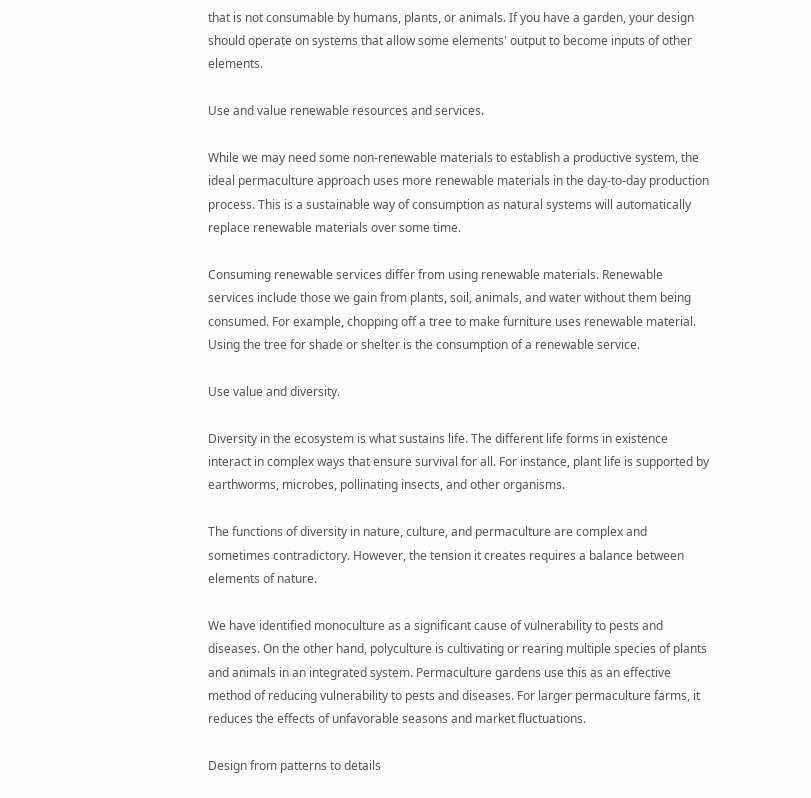that is not consumable by humans, plants, or animals. If you have a garden, your design should operate on systems that allow some elements' output to become inputs of other elements.

Use and value renewable resources and services.

While we may need some non-renewable materials to establish a productive system, the ideal permaculture approach uses more renewable materials in the day-to-day production process. This is a sustainable way of consumption as natural systems will automatically replace renewable materials over some time.

Consuming renewable services differ from using renewable materials. Renewable services include those we gain from plants, soil, animals, and water without them being consumed. For example, chopping off a tree to make furniture uses renewable material. Using the tree for shade or shelter is the consumption of a renewable service.

Use value and diversity.

Diversity in the ecosystem is what sustains life. The different life forms in existence interact in complex ways that ensure survival for all. For instance, plant life is supported by earthworms, microbes, pollinating insects, and other organisms.

The functions of diversity in nature, culture, and permaculture are complex and sometimes contradictory. However, the tension it creates requires a balance between elements of nature.

We have identified monoculture as a significant cause of vulnerability to pests and diseases. On the other hand, polyculture is cultivating or rearing multiple species of plants and animals in an integrated system. Permaculture gardens use this as an effective method of reducing vulnerability to pests and diseases. For larger permaculture farms, it reduces the effects of unfavorable seasons and market fluctuations.

Design from patterns to details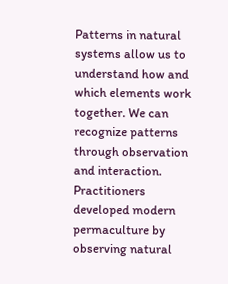Patterns in natural systems allow us to understand how and which elements work together. We can recognize patterns through observation and interaction. Practitioners developed modern permaculture by observing natural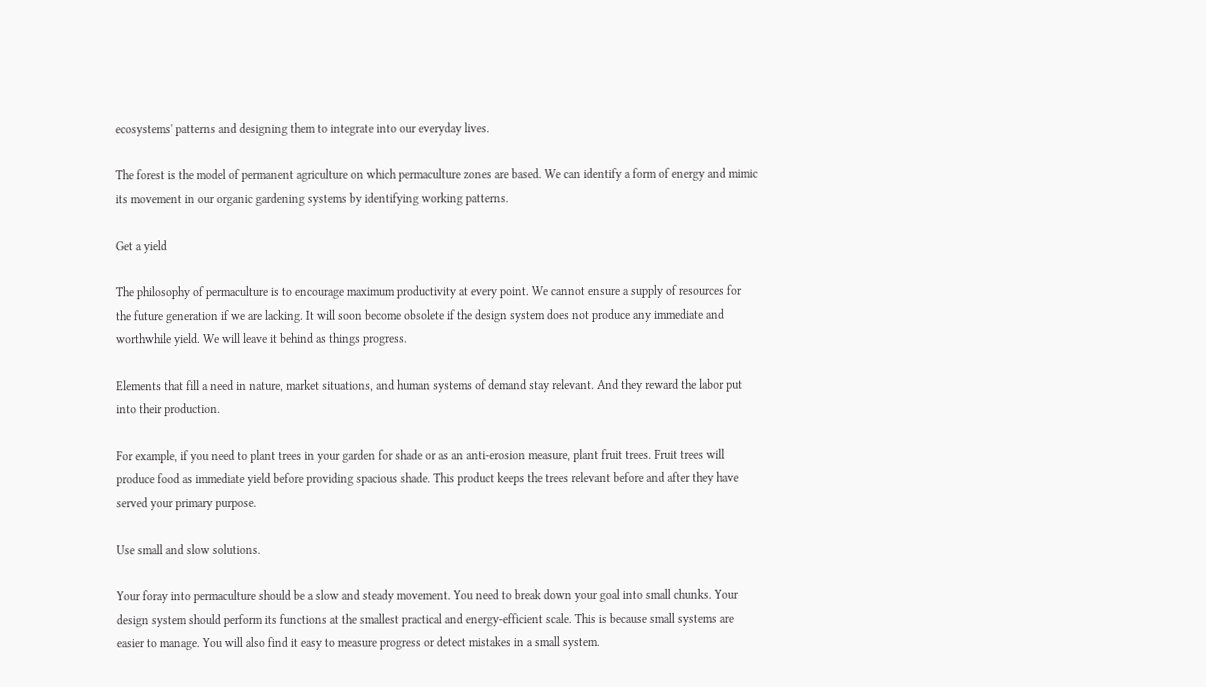ecosystems' patterns and designing them to integrate into our everyday lives.

The forest is the model of permanent agriculture on which permaculture zones are based. We can identify a form of energy and mimic its movement in our organic gardening systems by identifying working patterns.

Get a yield

The philosophy of permaculture is to encourage maximum productivity at every point. We cannot ensure a supply of resources for the future generation if we are lacking. It will soon become obsolete if the design system does not produce any immediate and worthwhile yield. We will leave it behind as things progress.

Elements that fill a need in nature, market situations, and human systems of demand stay relevant. And they reward the labor put into their production.

For example, if you need to plant trees in your garden for shade or as an anti-erosion measure, plant fruit trees. Fruit trees will produce food as immediate yield before providing spacious shade. This product keeps the trees relevant before and after they have served your primary purpose.

Use small and slow solutions.

Your foray into permaculture should be a slow and steady movement. You need to break down your goal into small chunks. Your design system should perform its functions at the smallest practical and energy-efficient scale. This is because small systems are easier to manage. You will also find it easy to measure progress or detect mistakes in a small system.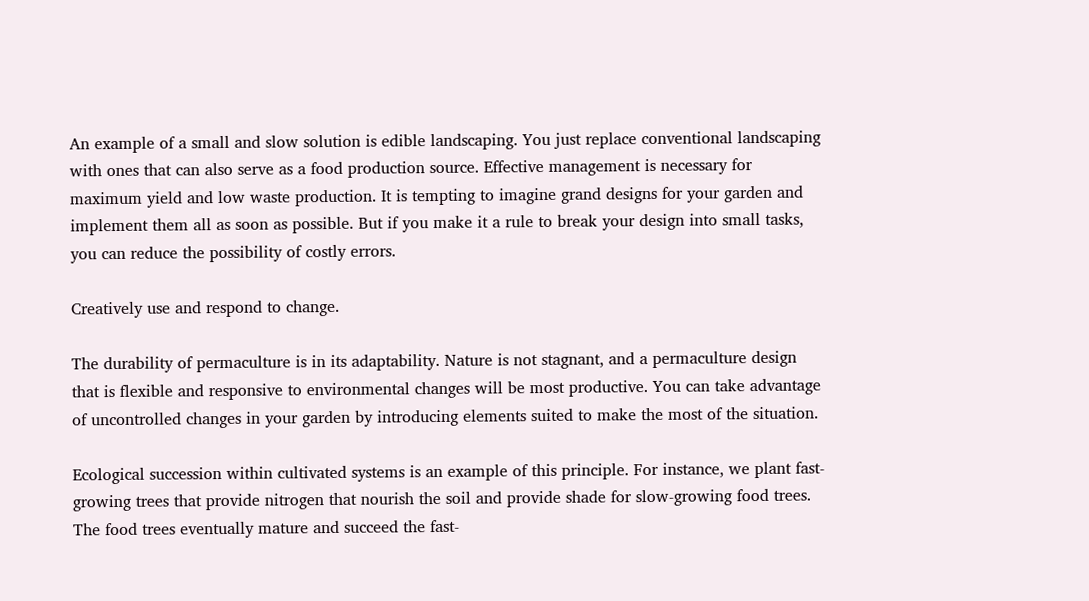An example of a small and slow solution is edible landscaping. You just replace conventional landscaping with ones that can also serve as a food production source. Effective management is necessary for maximum yield and low waste production. It is tempting to imagine grand designs for your garden and implement them all as soon as possible. But if you make it a rule to break your design into small tasks, you can reduce the possibility of costly errors.

Creatively use and respond to change.

The durability of permaculture is in its adaptability. Nature is not stagnant, and a permaculture design that is flexible and responsive to environmental changes will be most productive. You can take advantage of uncontrolled changes in your garden by introducing elements suited to make the most of the situation.

Ecological succession within cultivated systems is an example of this principle. For instance, we plant fast-growing trees that provide nitrogen that nourish the soil and provide shade for slow-growing food trees. The food trees eventually mature and succeed the fast-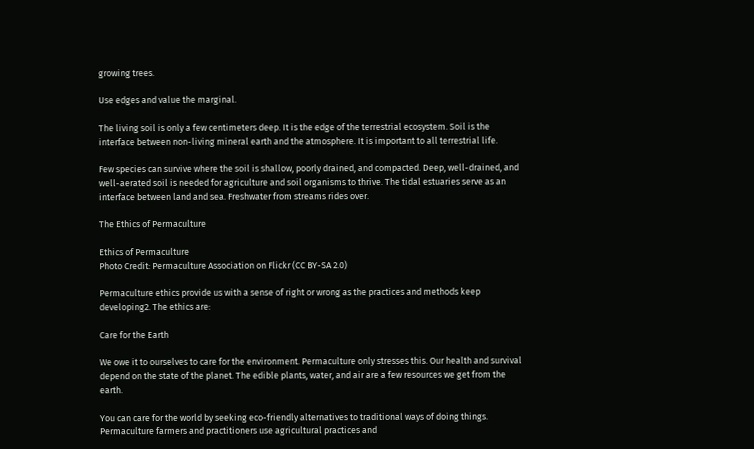growing trees.

Use edges and value the marginal.

The living soil is only a few centimeters deep. It is the edge of the terrestrial ecosystem. Soil is the interface between non-living mineral earth and the atmosphere. It is important to all terrestrial life.

Few species can survive where the soil is shallow, poorly drained, and compacted. Deep, well-drained, and well-aerated soil is needed for agriculture and soil organisms to thrive. The tidal estuaries serve as an interface between land and sea. Freshwater from streams rides over.

The Ethics of Permaculture

Ethics of Permaculture
Photo Credit: Permaculture Association on Flickr (CC BY-SA 2.0)

Permaculture ethics provide us with a sense of right or wrong as the practices and methods keep developing2. The ethics are:

Care for the Earth

We owe it to ourselves to care for the environment. Permaculture only stresses this. Our health and survival depend on the state of the planet. The edible plants, water, and air are a few resources we get from the earth.

You can care for the world by seeking eco-friendly alternatives to traditional ways of doing things. Permaculture farmers and practitioners use agricultural practices and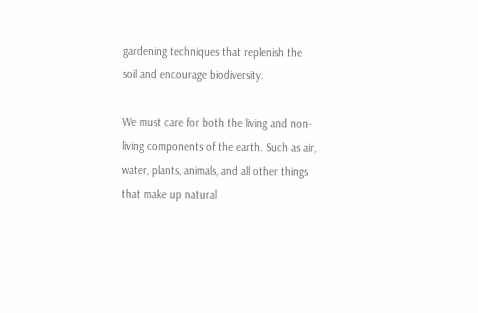gardening techniques that replenish the soil and encourage biodiversity.

We must care for both the living and non-living components of the earth. Such as air, water, plants, animals, and all other things that make up natural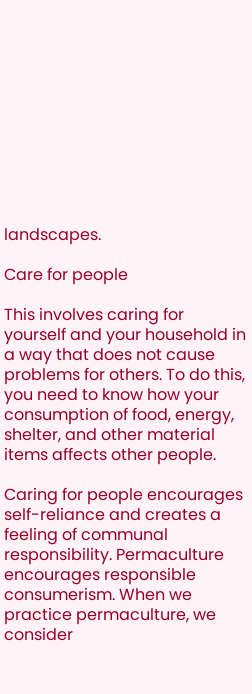landscapes.

Care for people

This involves caring for yourself and your household in a way that does not cause problems for others. To do this, you need to know how your consumption of food, energy, shelter, and other material items affects other people.

Caring for people encourages self-reliance and creates a feeling of communal responsibility. Permaculture encourages responsible consumerism. When we practice permaculture, we consider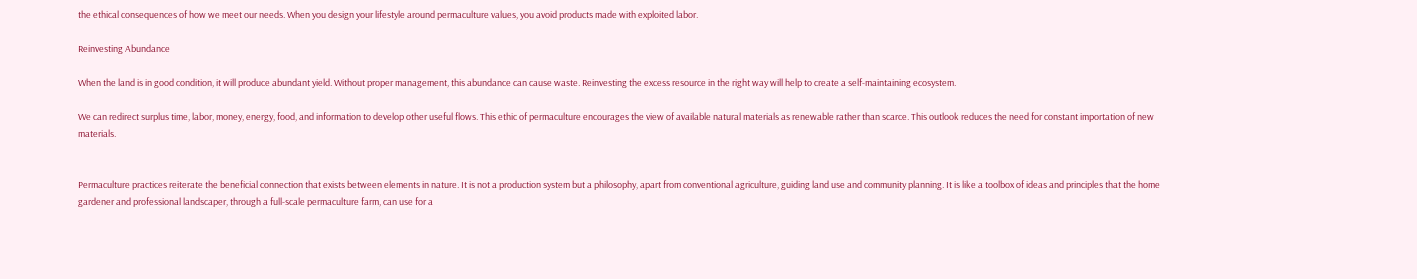the ethical consequences of how we meet our needs. When you design your lifestyle around permaculture values, you avoid products made with exploited labor.

Reinvesting Abundance

When the land is in good condition, it will produce abundant yield. Without proper management, this abundance can cause waste. Reinvesting the excess resource in the right way will help to create a self-maintaining ecosystem.

We can redirect surplus time, labor, money, energy, food, and information to develop other useful flows. This ethic of permaculture encourages the view of available natural materials as renewable rather than scarce. This outlook reduces the need for constant importation of new materials.


Permaculture practices reiterate the beneficial connection that exists between elements in nature. It is not a production system but a philosophy, apart from conventional agriculture, guiding land use and community planning. It is like a toolbox of ideas and principles that the home gardener and professional landscaper, through a full-scale permaculture farm, can use for a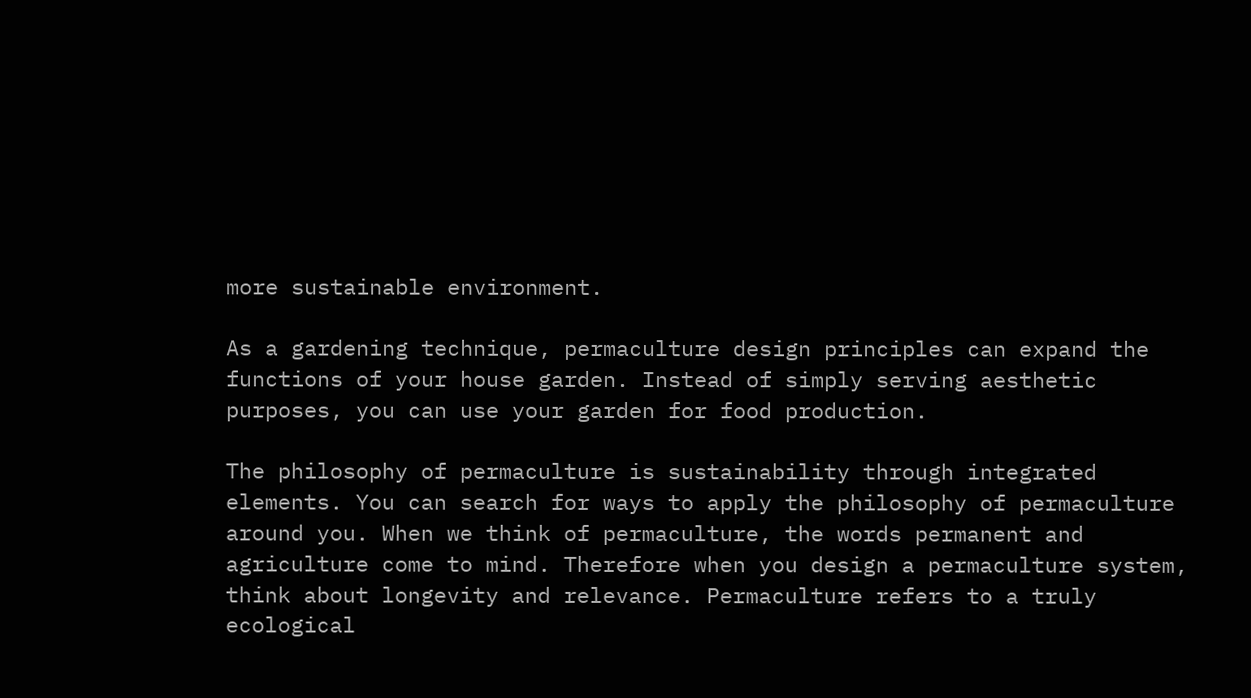more sustainable environment.

As a gardening technique, permaculture design principles can expand the functions of your house garden. Instead of simply serving aesthetic purposes, you can use your garden for food production.

The philosophy of permaculture is sustainability through integrated elements. You can search for ways to apply the philosophy of permaculture around you. When we think of permaculture, the words permanent and agriculture come to mind. Therefore when you design a permaculture system, think about longevity and relevance. Permaculture refers to a truly ecological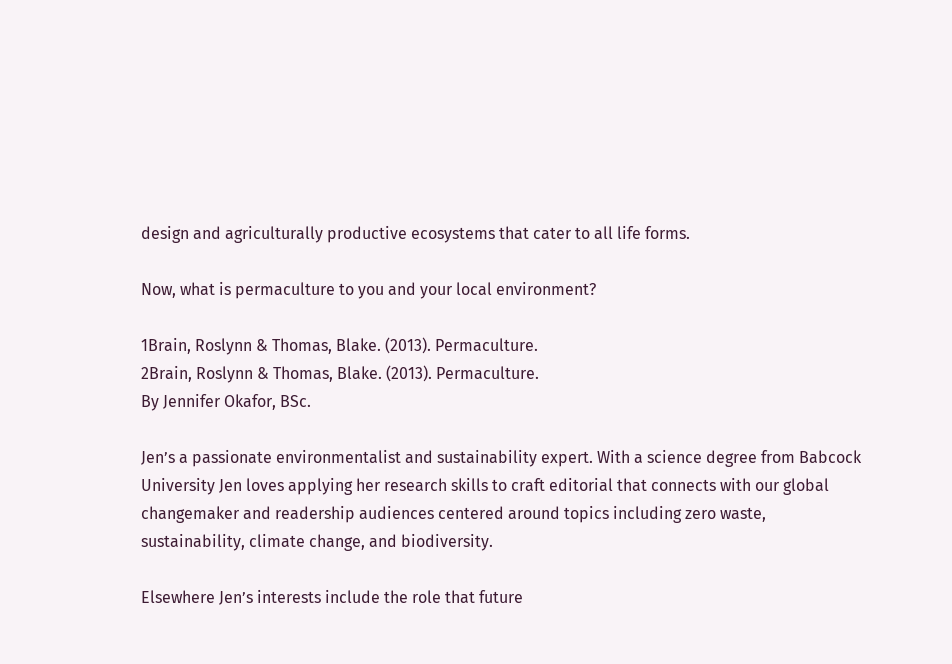design and agriculturally productive ecosystems that cater to all life forms.

Now, what is permaculture to you and your local environment?

1Brain, Roslynn & Thomas, Blake. (2013). Permaculture.
2Brain, Roslynn & Thomas, Blake. (2013). Permaculture.
By Jennifer Okafor, BSc.

Jen’s a passionate environmentalist and sustainability expert. With a science degree from Babcock University Jen loves applying her research skills to craft editorial that connects with our global changemaker and readership audiences centered around topics including zero waste, sustainability, climate change, and biodiversity.

Elsewhere Jen’s interests include the role that future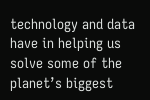technology and data have in helping us solve some of the planet’s biggest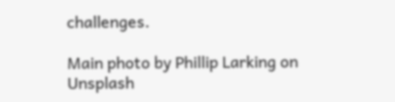challenges.

Main photo by Phillip Larking on Unsplash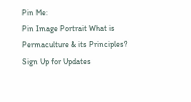Pin Me:
Pin Image Portrait What is Permaculture & its Principles?
Sign Up for Updates